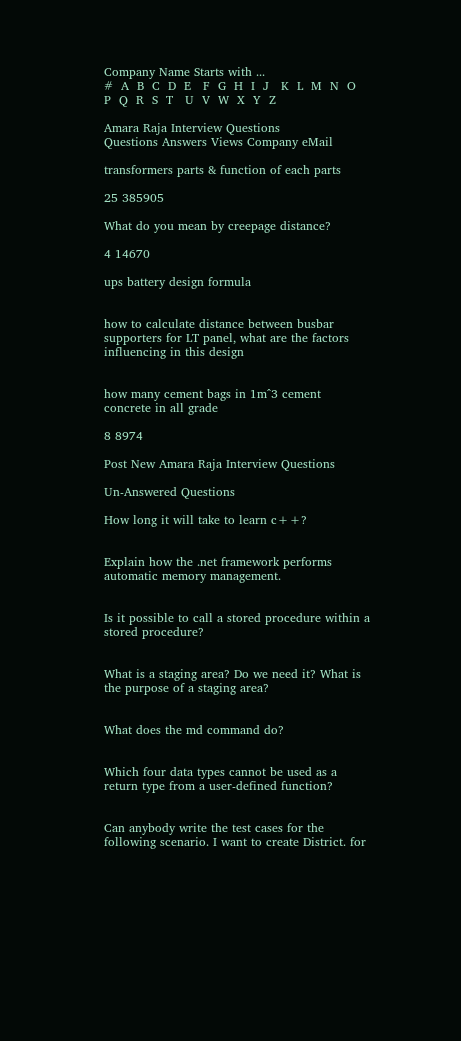Company Name Starts with ...
#  A  B  C  D  E   F  G  H  I  J   K  L  M  N  O   P  Q  R  S  T   U  V  W  X  Y  Z

Amara Raja Interview Questions
Questions Answers Views Company eMail

transformers parts & function of each parts

25 385905

What do you mean by creepage distance?

4 14670

ups battery design formula


how to calculate distance between busbar supporters for LT panel, what are the factors influencing in this design


how many cement bags in 1m^3 cement concrete in all grade

8 8974

Post New Amara Raja Interview Questions

Un-Answered Questions

How long it will take to learn c++?


Explain how the .net framework performs automatic memory management.


Is it possible to call a stored procedure within a stored procedure?


What is a staging area? Do we need it? What is the purpose of a staging area?


What does the md command do?


Which four data types cannot be used as a return type from a user-defined function?


Can anybody write the test cases for the following scenario. I want to create District. for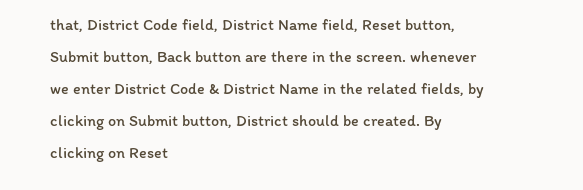that, District Code field, District Name field, Reset button, Submit button, Back button are there in the screen. whenever we enter District Code & District Name in the related fields, by clicking on Submit button, District should be created. By clicking on Reset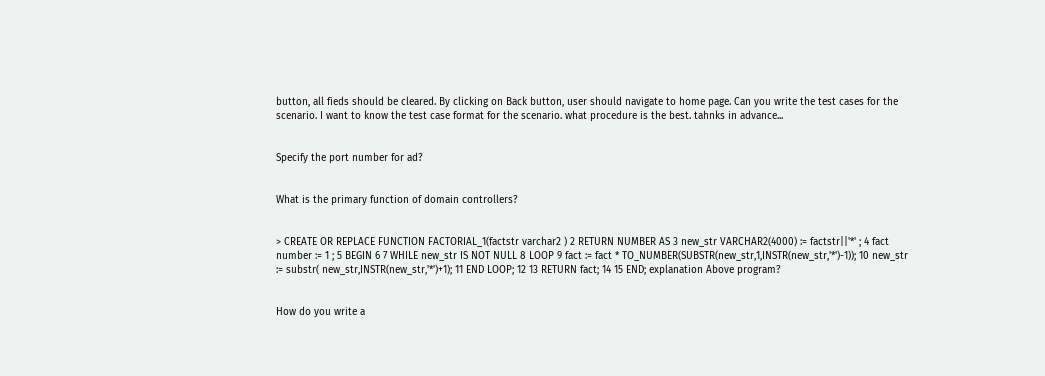button, all fieds should be cleared. By clicking on Back button, user should navigate to home page. Can you write the test cases for the scenario. I want to know the test case format for the scenario. what procedure is the best. tahnks in advance...


Specify the port number for ad?


What is the primary function of domain controllers?


> CREATE OR REPLACE FUNCTION FACTORIAL_1(factstr varchar2 ) 2 RETURN NUMBER AS 3 new_str VARCHAR2(4000) := factstr||'*' ; 4 fact number := 1 ; 5 BEGIN 6 7 WHILE new_str IS NOT NULL 8 LOOP 9 fact := fact * TO_NUMBER(SUBSTR(new_str,1,INSTR(new_str,'*')-1)); 10 new_str := substr( new_str,INSTR(new_str,'*')+1); 11 END LOOP; 12 13 RETURN fact; 14 15 END; explanation Above program?


How do you write a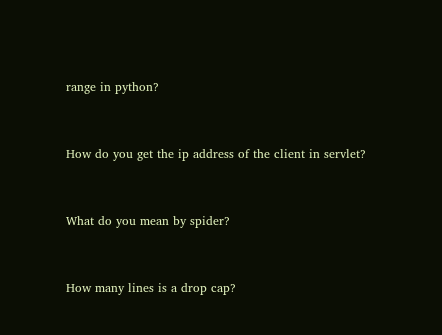range in python?


How do you get the ip address of the client in servlet?


What do you mean by spider?


How many lines is a drop cap?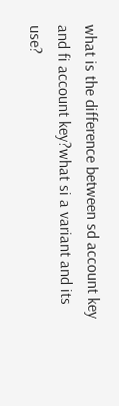what is the difference between sd account key and fi account key?what si a variant and its use?